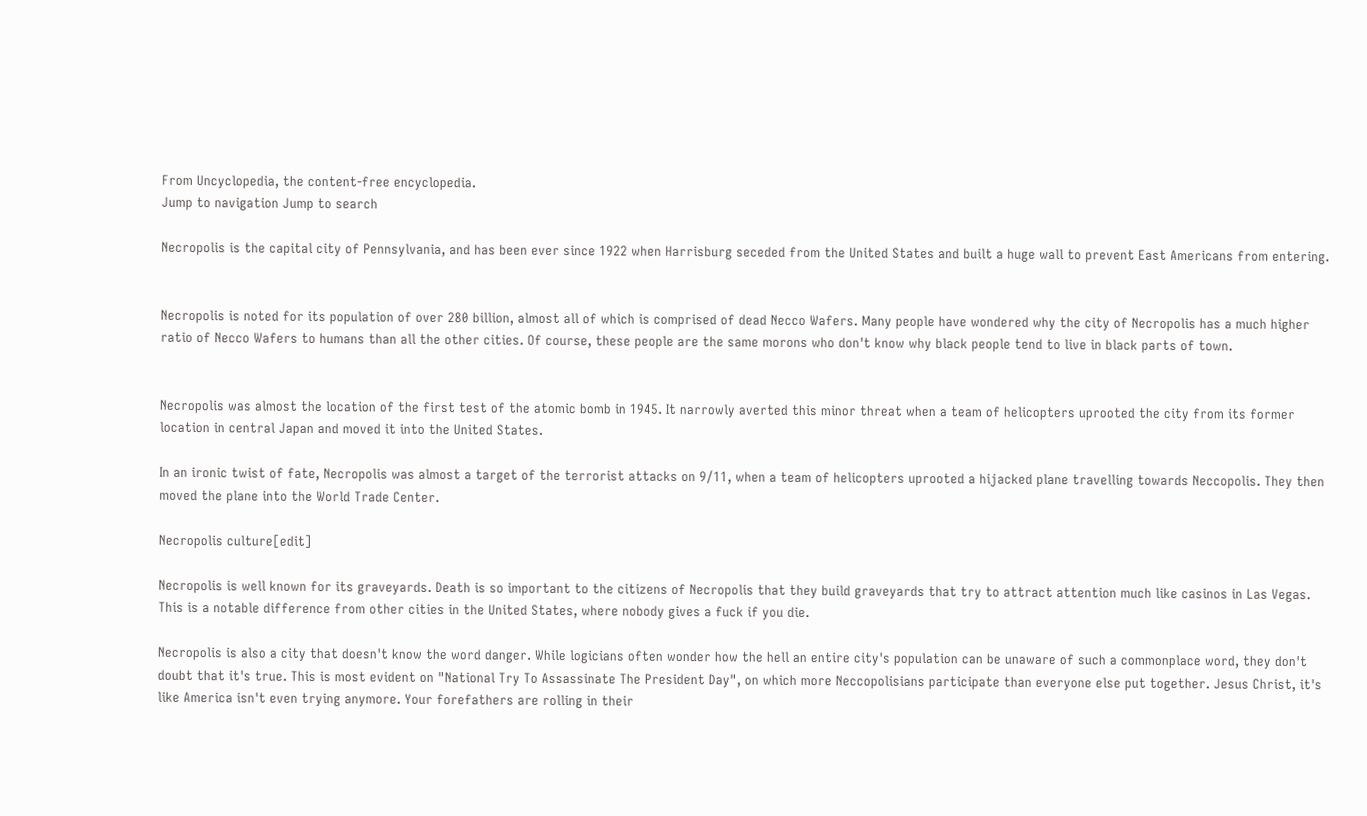From Uncyclopedia, the content-free encyclopedia.
Jump to navigation Jump to search

Necropolis is the capital city of Pennsylvania, and has been ever since 1922 when Harrisburg seceded from the United States and built a huge wall to prevent East Americans from entering.


Necropolis is noted for its population of over 280 billion, almost all of which is comprised of dead Necco Wafers. Many people have wondered why the city of Necropolis has a much higher ratio of Necco Wafers to humans than all the other cities. Of course, these people are the same morons who don't know why black people tend to live in black parts of town.


Necropolis was almost the location of the first test of the atomic bomb in 1945. It narrowly averted this minor threat when a team of helicopters uprooted the city from its former location in central Japan and moved it into the United States.

In an ironic twist of fate, Necropolis was almost a target of the terrorist attacks on 9/11, when a team of helicopters uprooted a hijacked plane travelling towards Neccopolis. They then moved the plane into the World Trade Center.

Necropolis culture[edit]

Necropolis is well known for its graveyards. Death is so important to the citizens of Necropolis that they build graveyards that try to attract attention much like casinos in Las Vegas. This is a notable difference from other cities in the United States, where nobody gives a fuck if you die.

Necropolis is also a city that doesn't know the word danger. While logicians often wonder how the hell an entire city's population can be unaware of such a commonplace word, they don't doubt that it's true. This is most evident on "National Try To Assassinate The President Day", on which more Neccopolisians participate than everyone else put together. Jesus Christ, it's like America isn't even trying anymore. Your forefathers are rolling in their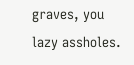graves, you lazy assholes.